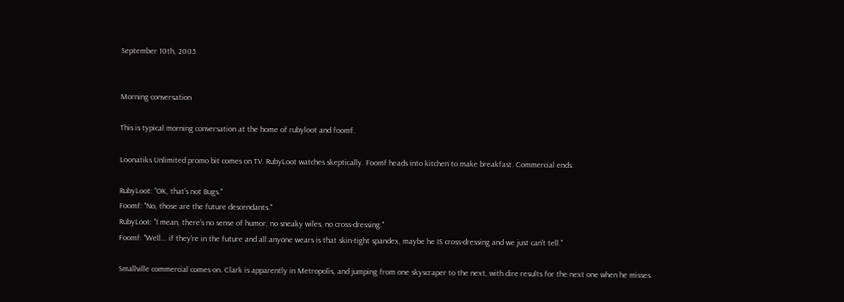September 10th, 2005


Morning conversation

This is typical morning conversation at the home of rubyloot and foomf.

Loonatiks Unlimited promo bit comes on TV. RubyLoot watches skeptically. Foomf heads into kitchen to make breakfast. Commercial ends.

RubyLoot: "OK, that's not Bugs."
Foomf: "No, those are the future descendants."
RubyLoot: "I mean, there's no sense of humor, no sneaky wiles, no cross-dressing."
Foomf: "Well... if they're in the future and all anyone wears is that skin-tight spandex, maybe he IS cross-dressing and we just can't tell."

Smallville commercial comes on. Clark is apparently in Metropolis, and jumping from one skyscraper to the next, with dire results for the next one when he misses.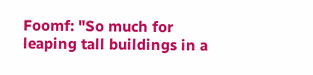Foomf: "So much for leaping tall buildings in a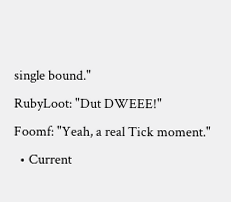single bound."
RubyLoot: "Dut DWEEE!"
Foomf: "Yeah, a real Tick moment."
  • Current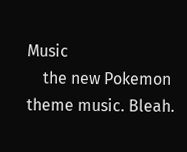Music
    the new Pokemon theme music. Bleah.